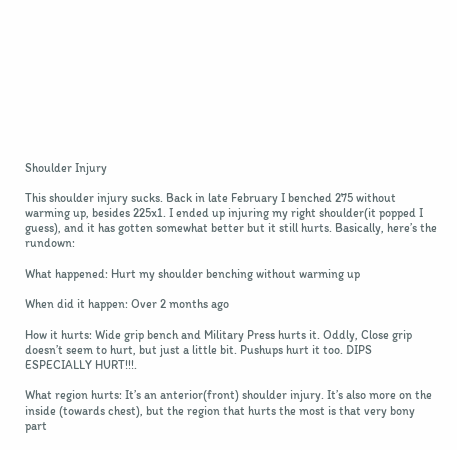Shoulder Injury

This shoulder injury sucks. Back in late February I benched 275 without warming up, besides 225x1. I ended up injuring my right shoulder(it popped I guess), and it has gotten somewhat better but it still hurts. Basically, here’s the rundown:

What happened: Hurt my shoulder benching without warming up

When did it happen: Over 2 months ago

How it hurts: Wide grip bench and Military Press hurts it. Oddly, Close grip doesn’t seem to hurt, but just a little bit. Pushups hurt it too. DIPS ESPECIALLY HURT!!!.

What region hurts: It’s an anterior(front) shoulder injury. It’s also more on the inside (towards chest), but the region that hurts the most is that very bony part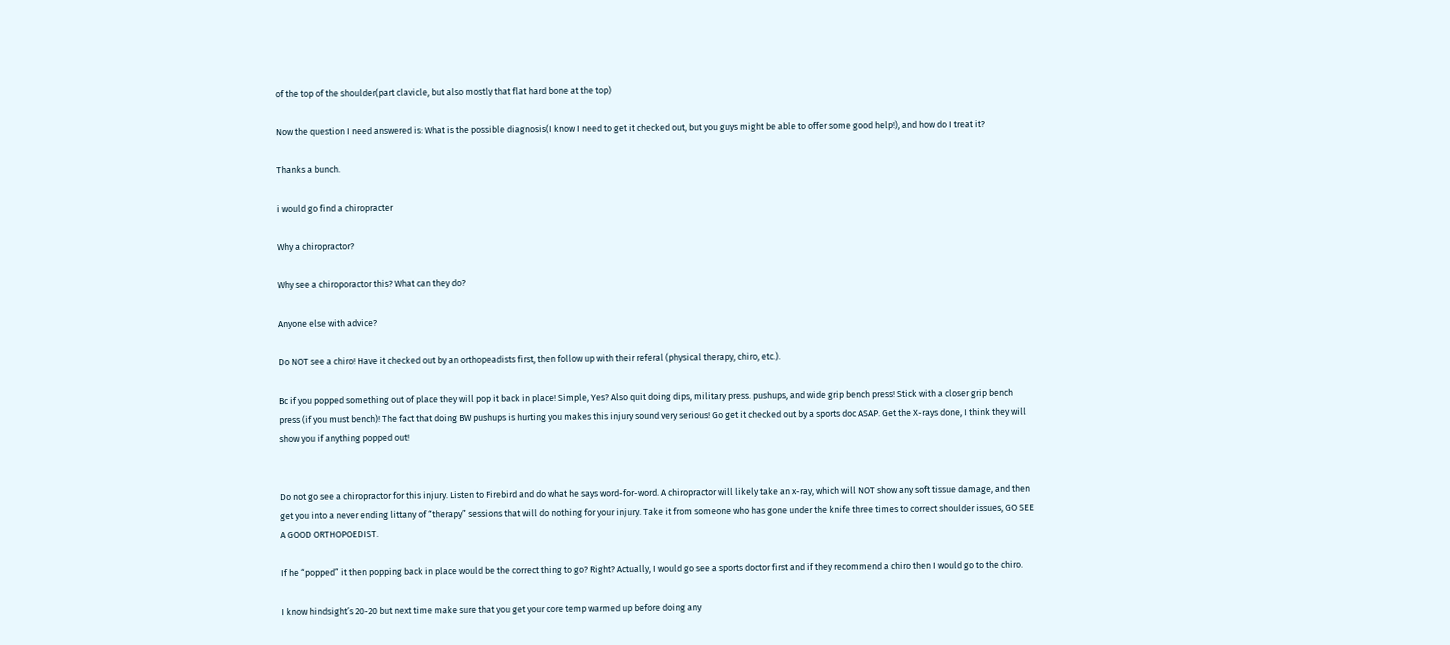of the top of the shoulder(part clavicle, but also mostly that flat hard bone at the top)

Now the question I need answered is: What is the possible diagnosis(I know I need to get it checked out, but you guys might be able to offer some good help!), and how do I treat it?

Thanks a bunch.

i would go find a chiropracter

Why a chiropractor?

Why see a chiroporactor this? What can they do?

Anyone else with advice?

Do NOT see a chiro! Have it checked out by an orthopeadists first, then follow up with their referal (physical therapy, chiro, etc.).

Bc if you popped something out of place they will pop it back in place! Simple, Yes? Also quit doing dips, military press. pushups, and wide grip bench press! Stick with a closer grip bench press (if you must bench)! The fact that doing BW pushups is hurting you makes this injury sound very serious! Go get it checked out by a sports doc ASAP. Get the X-rays done, I think they will show you if anything popped out!


Do not go see a chiropractor for this injury. Listen to Firebird and do what he says word-for-word. A chiropractor will likely take an x-ray, which will NOT show any soft tissue damage, and then get you into a never ending littany of “therapy” sessions that will do nothing for your injury. Take it from someone who has gone under the knife three times to correct shoulder issues, GO SEE A GOOD ORTHOPOEDIST.

If he “popped” it then popping back in place would be the correct thing to go? Right? Actually, I would go see a sports doctor first and if they recommend a chiro then I would go to the chiro.

I know hindsight’s 20-20 but next time make sure that you get your core temp warmed up before doing any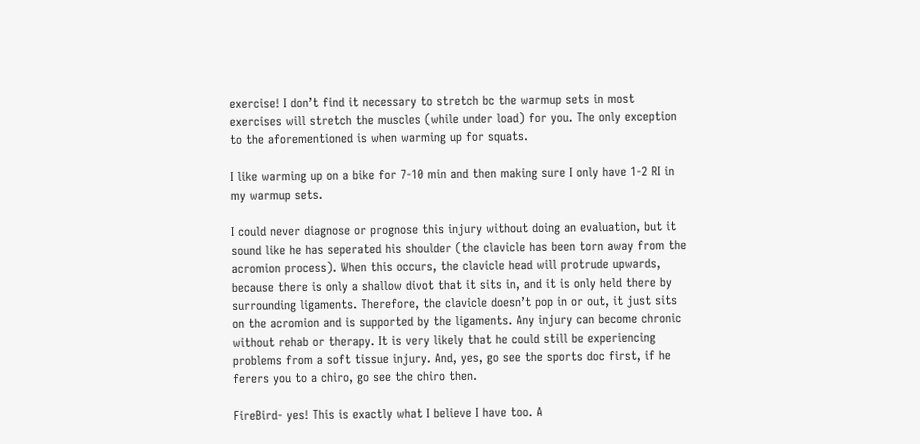exercise! I don’t find it necessary to stretch bc the warmup sets in most exercises will stretch the muscles (while under load) for you. The only exception to the aforementioned is when warming up for squats.

I like warming up on a bike for 7-10 min and then making sure I only have 1-2 RI in my warmup sets.

I could never diagnose or prognose this injury without doing an evaluation, but it sound like he has seperated his shoulder (the clavicle has been torn away from the acromion process). When this occurs, the clavicle head will protrude upwards, because there is only a shallow divot that it sits in, and it is only held there by surrounding ligaments. Therefore, the clavicle doesn’t pop in or out, it just sits on the acromion and is supported by the ligaments. Any injury can become chronic without rehab or therapy. It is very likely that he could still be experiencing problems from a soft tissue injury. And, yes, go see the sports doc first, if he ferers you to a chiro, go see the chiro then.

FireBird- yes! This is exactly what I believe I have too. A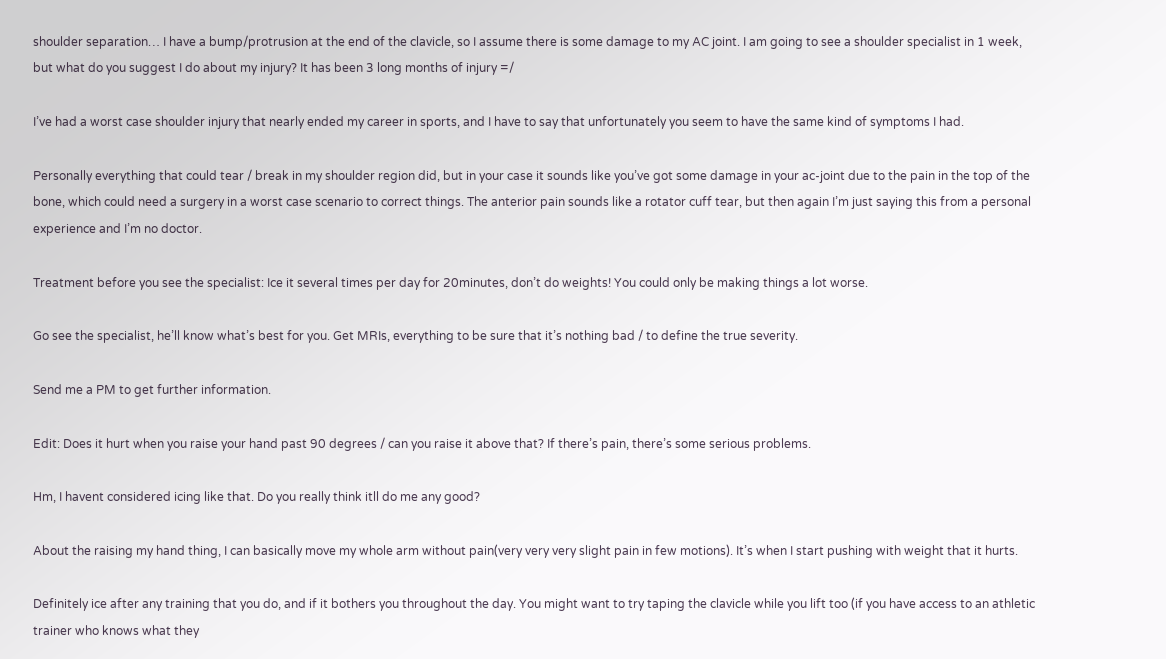shoulder separation… I have a bump/protrusion at the end of the clavicle, so I assume there is some damage to my AC joint. I am going to see a shoulder specialist in 1 week, but what do you suggest I do about my injury? It has been 3 long months of injury =/

I’ve had a worst case shoulder injury that nearly ended my career in sports, and I have to say that unfortunately you seem to have the same kind of symptoms I had.

Personally everything that could tear / break in my shoulder region did, but in your case it sounds like you’ve got some damage in your ac-joint due to the pain in the top of the bone, which could need a surgery in a worst case scenario to correct things. The anterior pain sounds like a rotator cuff tear, but then again I’m just saying this from a personal experience and I’m no doctor.

Treatment before you see the specialist: Ice it several times per day for 20minutes, don’t do weights! You could only be making things a lot worse.

Go see the specialist, he’ll know what’s best for you. Get MRIs, everything to be sure that it’s nothing bad / to define the true severity.

Send me a PM to get further information.

Edit: Does it hurt when you raise your hand past 90 degrees / can you raise it above that? If there’s pain, there’s some serious problems.

Hm, I havent considered icing like that. Do you really think itll do me any good?

About the raising my hand thing, I can basically move my whole arm without pain(very very very slight pain in few motions). It’s when I start pushing with weight that it hurts.

Definitely ice after any training that you do, and if it bothers you throughout the day. You might want to try taping the clavicle while you lift too (if you have access to an athletic trainer who knows what they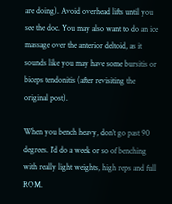are doing). Avoid overhead lifts until you see the doc. You may also want to do an ice massage over the anterior deltoid, as it sounds like you may have some bursitis or biceps tendonitis (after revisiting the original post).

When you bench heavy, don’t go past 90 degrees. I’d do a week or so of benching with really light weights, high reps and full ROM.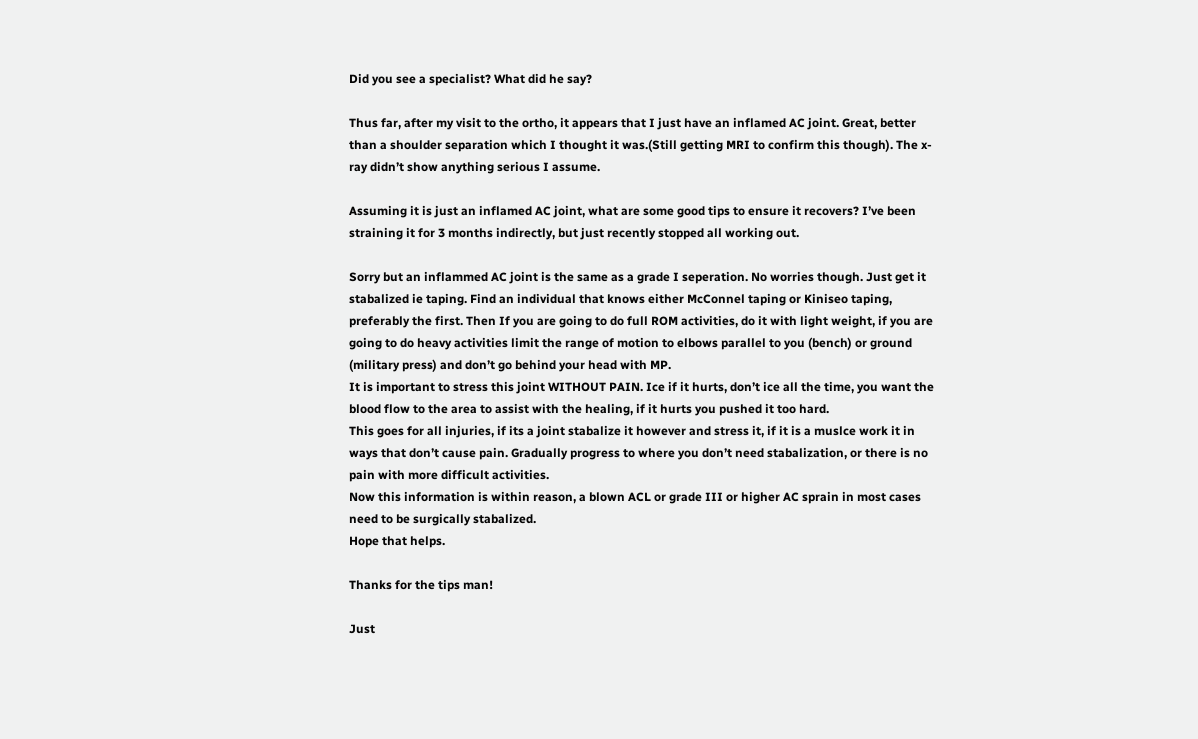Did you see a specialist? What did he say?

Thus far, after my visit to the ortho, it appears that I just have an inflamed AC joint. Great, better than a shoulder separation which I thought it was.(Still getting MRI to confirm this though). The x-ray didn’t show anything serious I assume.

Assuming it is just an inflamed AC joint, what are some good tips to ensure it recovers? I’ve been straining it for 3 months indirectly, but just recently stopped all working out.

Sorry but an inflammed AC joint is the same as a grade I seperation. No worries though. Just get it stabalized ie taping. Find an individual that knows either McConnel taping or Kiniseo taping, preferably the first. Then If you are going to do full ROM activities, do it with light weight, if you are going to do heavy activities limit the range of motion to elbows parallel to you (bench) or ground (military press) and don’t go behind your head with MP.
It is important to stress this joint WITHOUT PAIN. Ice if it hurts, don’t ice all the time, you want the blood flow to the area to assist with the healing, if it hurts you pushed it too hard.
This goes for all injuries, if its a joint stabalize it however and stress it, if it is a muslce work it in ways that don’t cause pain. Gradually progress to where you don’t need stabalization, or there is no pain with more difficult activities.
Now this information is within reason, a blown ACL or grade III or higher AC sprain in most cases need to be surgically stabalized.
Hope that helps.

Thanks for the tips man!

Just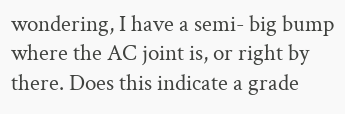wondering, I have a semi- big bump where the AC joint is, or right by there. Does this indicate a grade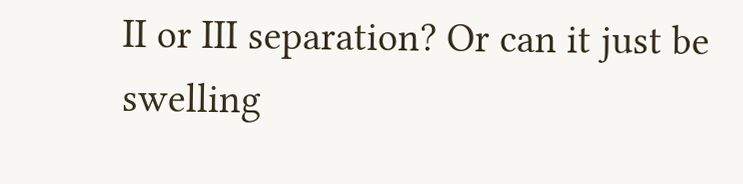II or III separation? Or can it just be swelling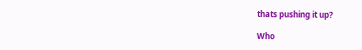thats pushing it up?

Who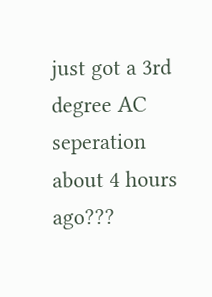just got a 3rd degree AC seperation about 4 hours ago???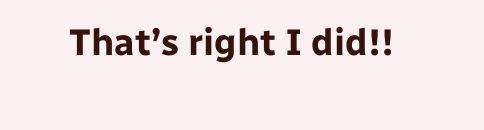That’s right I did!!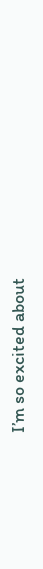I’m so excited about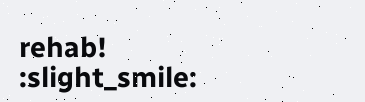rehab! :slight_smile: